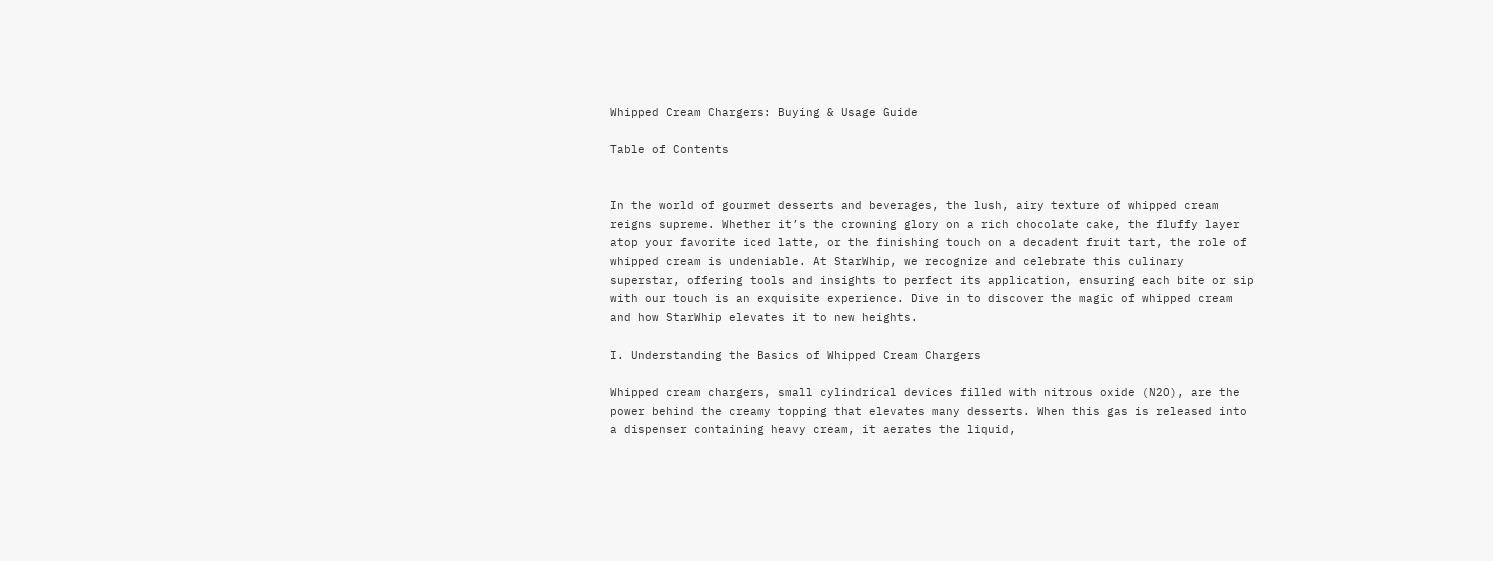Whipped Cream Chargers: Buying & Usage Guide

Table of Contents


In the world of gourmet desserts and beverages, the lush, airy texture of whipped cream reigns supreme. Whether it’s the crowning glory on a rich chocolate cake, the fluffy layer atop your favorite iced latte, or the finishing touch on a decadent fruit tart, the role of whipped cream is undeniable. At StarWhip, we recognize and celebrate this culinary superstar, offering tools and insights to perfect its application, ensuring each bite or sip with our touch is an exquisite experience. Dive in to discover the magic of whipped cream and how StarWhip elevates it to new heights.

I. Understanding the Basics of Whipped Cream Chargers

Whipped cream chargers, small cylindrical devices filled with nitrous oxide (N2O), are the power behind the creamy topping that elevates many desserts. When this gas is released into a dispenser containing heavy cream, it aerates the liquid,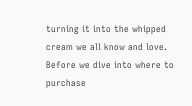turning it into the whipped cream we all know and love. Before we dive into where to purchase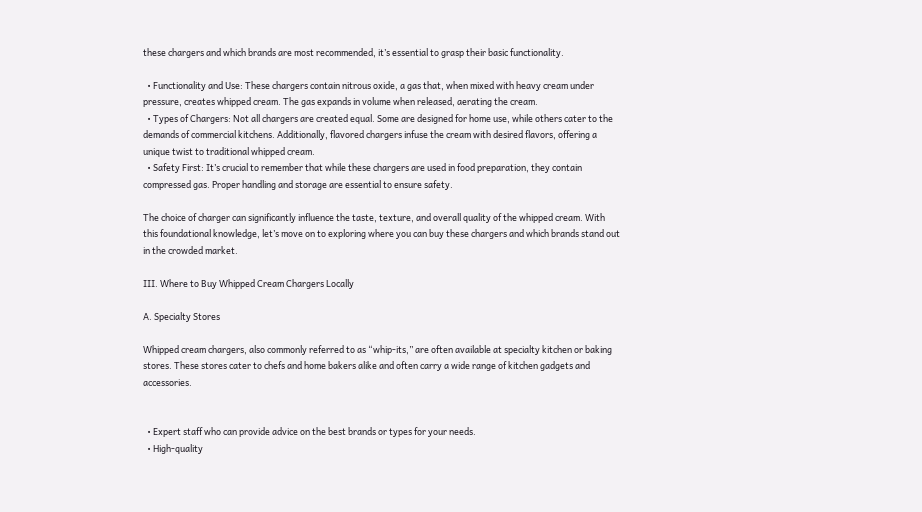these chargers and which brands are most recommended, it’s essential to grasp their basic functionality.

  • Functionality and Use: These chargers contain nitrous oxide, a gas that, when mixed with heavy cream under pressure, creates whipped cream. The gas expands in volume when released, aerating the cream.
  • Types of Chargers: Not all chargers are created equal. Some are designed for home use, while others cater to the demands of commercial kitchens. Additionally, flavored chargers infuse the cream with desired flavors, offering a unique twist to traditional whipped cream.
  • Safety First: It’s crucial to remember that while these chargers are used in food preparation, they contain compressed gas. Proper handling and storage are essential to ensure safety.

The choice of charger can significantly influence the taste, texture, and overall quality of the whipped cream. With this foundational knowledge, let’s move on to exploring where you can buy these chargers and which brands stand out in the crowded market.

III. Where to Buy Whipped Cream Chargers Locally

A. Specialty Stores

Whipped cream chargers, also commonly referred to as “whip-its,” are often available at specialty kitchen or baking stores. These stores cater to chefs and home bakers alike and often carry a wide range of kitchen gadgets and accessories.


  • Expert staff who can provide advice on the best brands or types for your needs.
  • High-quality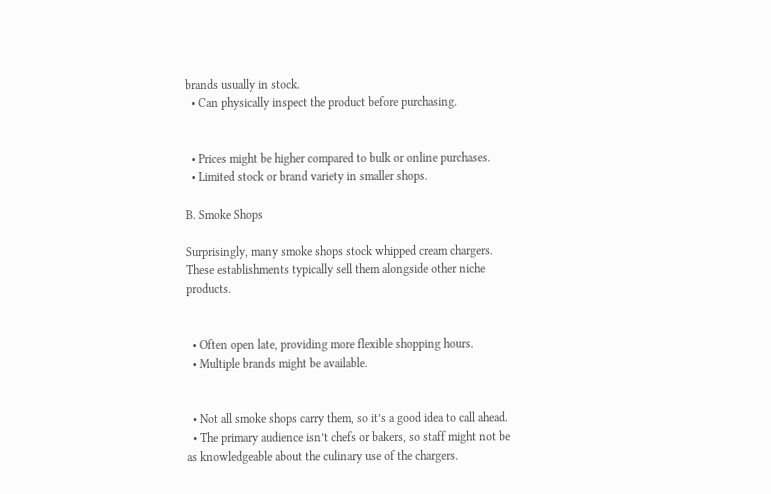brands usually in stock.
  • Can physically inspect the product before purchasing.


  • Prices might be higher compared to bulk or online purchases.
  • Limited stock or brand variety in smaller shops.

B. Smoke Shops

Surprisingly, many smoke shops stock whipped cream chargers. These establishments typically sell them alongside other niche products.


  • Often open late, providing more flexible shopping hours.
  • Multiple brands might be available.


  • Not all smoke shops carry them, so it’s a good idea to call ahead.
  • The primary audience isn’t chefs or bakers, so staff might not be as knowledgeable about the culinary use of the chargers.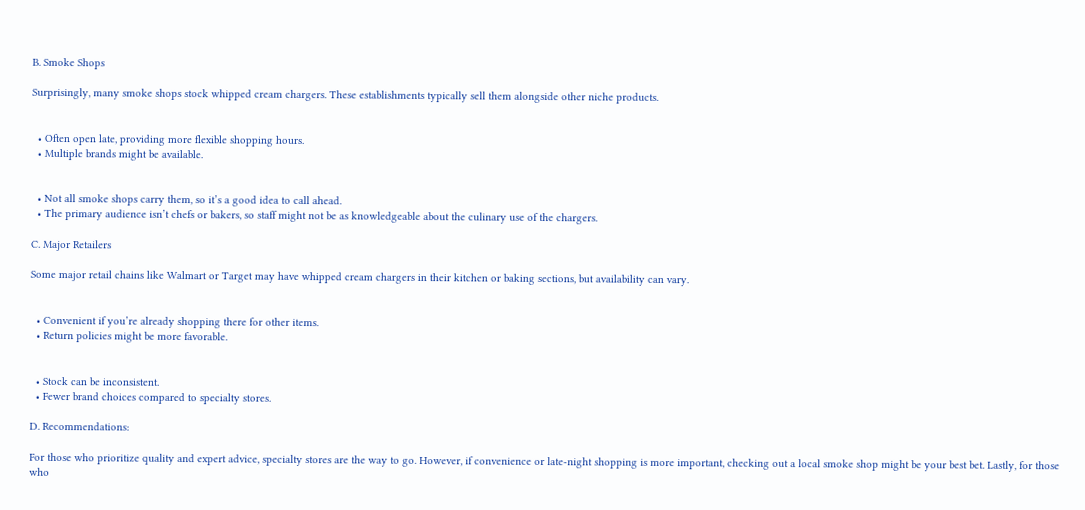B. Smoke Shops

Surprisingly, many smoke shops stock whipped cream chargers. These establishments typically sell them alongside other niche products.


  • Often open late, providing more flexible shopping hours.
  • Multiple brands might be available.


  • Not all smoke shops carry them, so it’s a good idea to call ahead.
  • The primary audience isn’t chefs or bakers, so staff might not be as knowledgeable about the culinary use of the chargers.

C. Major Retailers

Some major retail chains like Walmart or Target may have whipped cream chargers in their kitchen or baking sections, but availability can vary.


  • Convenient if you’re already shopping there for other items.
  • Return policies might be more favorable.


  • Stock can be inconsistent.
  • Fewer brand choices compared to specialty stores.

D. Recommendations:

For those who prioritize quality and expert advice, specialty stores are the way to go. However, if convenience or late-night shopping is more important, checking out a local smoke shop might be your best bet. Lastly, for those who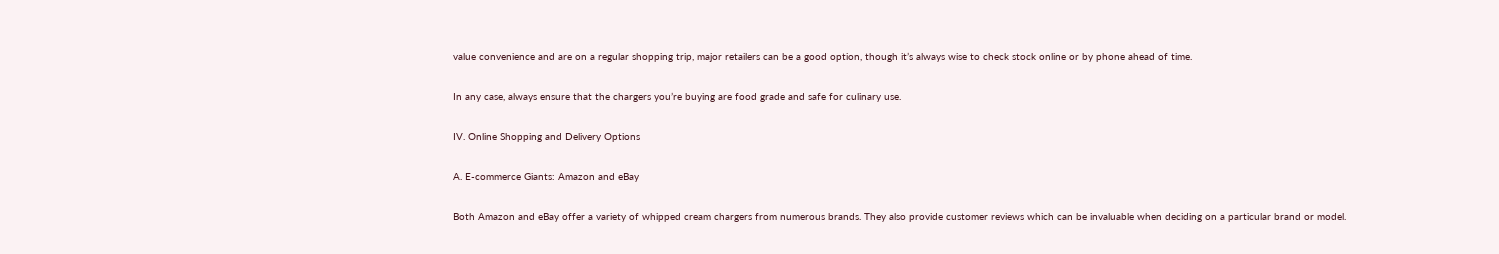value convenience and are on a regular shopping trip, major retailers can be a good option, though it’s always wise to check stock online or by phone ahead of time.

In any case, always ensure that the chargers you’re buying are food grade and safe for culinary use.

IV. Online Shopping and Delivery Options

A. E-commerce Giants: Amazon and eBay

Both Amazon and eBay offer a variety of whipped cream chargers from numerous brands. They also provide customer reviews which can be invaluable when deciding on a particular brand or model.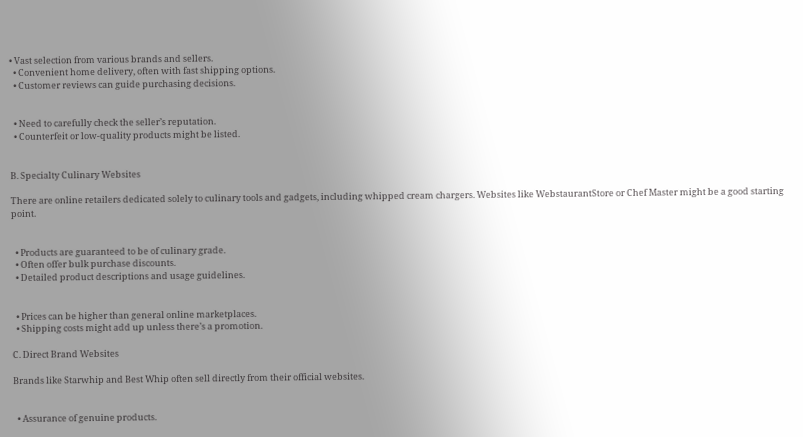• Vast selection from various brands and sellers.
  • Convenient home delivery, often with fast shipping options.
  • Customer reviews can guide purchasing decisions.


  • Need to carefully check the seller’s reputation.
  • Counterfeit or low-quality products might be listed.


B. Specialty Culinary Websites

There are online retailers dedicated solely to culinary tools and gadgets, including whipped cream chargers. Websites like WebstaurantStore or Chef Master might be a good starting point.


  • Products are guaranteed to be of culinary grade.
  • Often offer bulk purchase discounts.
  • Detailed product descriptions and usage guidelines.


  • Prices can be higher than general online marketplaces.
  • Shipping costs might add up unless there’s a promotion.

C. Direct Brand Websites

Brands like Starwhip and Best Whip often sell directly from their official websites.


  • Assurance of genuine products.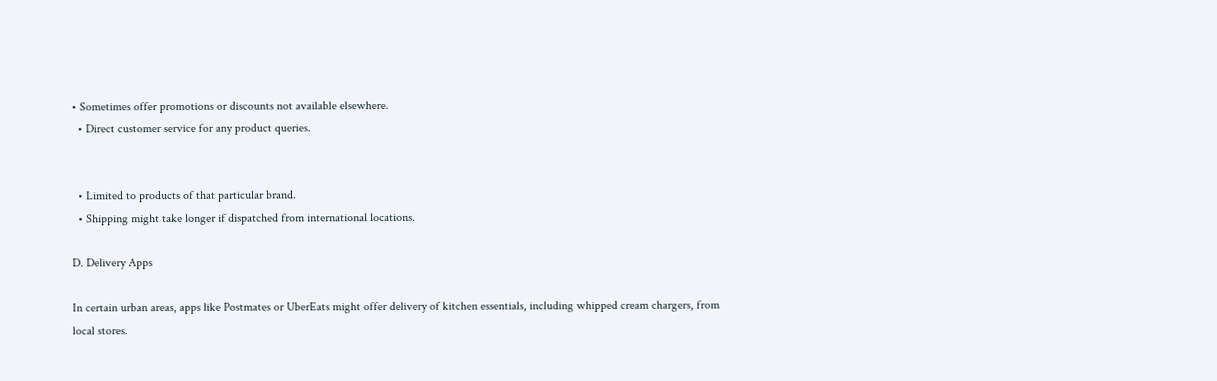• Sometimes offer promotions or discounts not available elsewhere.
  • Direct customer service for any product queries.


  • Limited to products of that particular brand.
  • Shipping might take longer if dispatched from international locations.

D. Delivery Apps

In certain urban areas, apps like Postmates or UberEats might offer delivery of kitchen essentials, including whipped cream chargers, from local stores.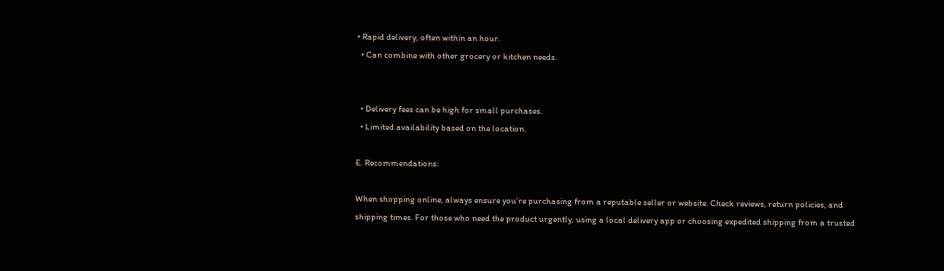• Rapid delivery, often within an hour.
  • Can combine with other grocery or kitchen needs.


  • Delivery fees can be high for small purchases.
  • Limited availability based on the location.

E. Recommendations:

When shopping online, always ensure you’re purchasing from a reputable seller or website. Check reviews, return policies, and shipping times. For those who need the product urgently, using a local delivery app or choosing expedited shipping from a trusted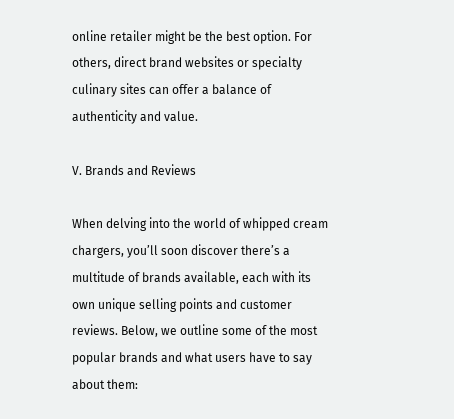online retailer might be the best option. For others, direct brand websites or specialty culinary sites can offer a balance of authenticity and value.

V. Brands and Reviews

When delving into the world of whipped cream chargers, you’ll soon discover there’s a multitude of brands available, each with its own unique selling points and customer reviews. Below, we outline some of the most popular brands and what users have to say about them: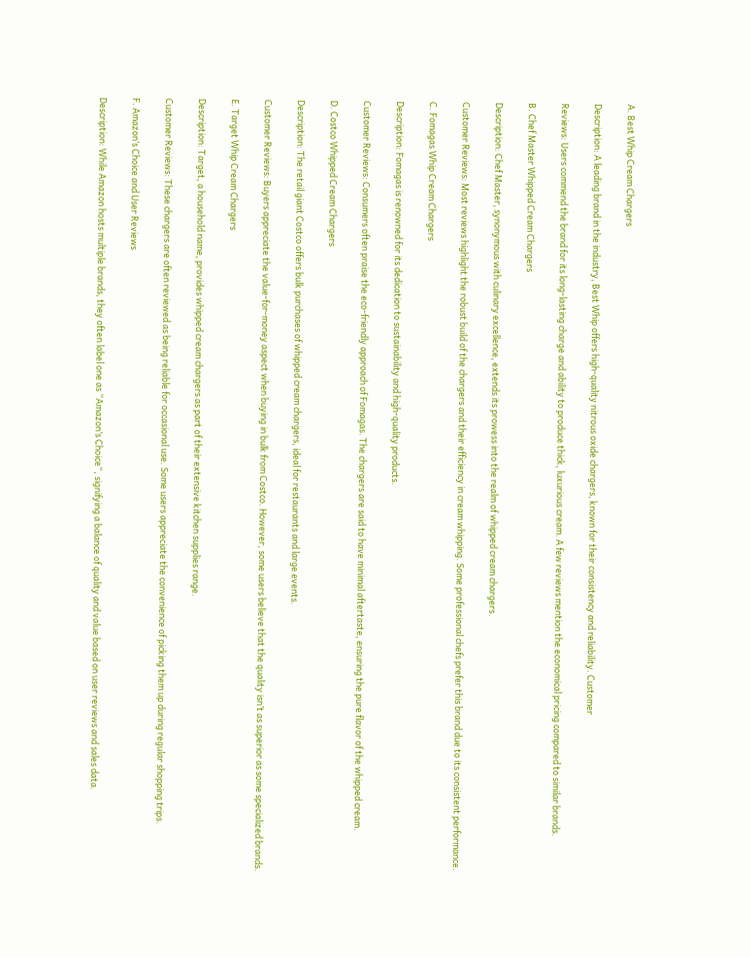A. Best Whip Cream Chargers

Description: A leading brand in the industry, Best Whip offers high-quality nitrous oxide chargers, known for their consistency and reliability. Customer

Reviews: Users commend the brand for its long-lasting charge and ability to produce thick, luxurious cream. A few reviews mention the economical pricing compared to similar brands.

B. Chef Master Whipped Cream Chargers

Description: Chef Master, synonymous with culinary excellence, extends its prowess into the realm of whipped cream chargers.

Customer Reviews: Most reviews highlight the robust build of the chargers and their efficiency in cream whipping. Some professional chefs prefer this brand due to its consistent performance.

C. Fomagas Whip Cream Chargers

Description: Fomagas is renowned for its dedication to sustainability and high-quality products.

Customer Reviews: Consumers often praise the eco-friendly approach of Fomagas. The chargers are said to have minimal aftertaste, ensuring the pure flavor of the whipped cream.

D. Costco Whipped Cream Chargers

Description: The retail giant Costco offers bulk purchases of whipped cream chargers, ideal for restaurants and large events.

Customer Reviews: Buyers appreciate the value-for-money aspect when buying in bulk from Costco. However, some users believe that the quality isn’t as superior as some specialized brands.

E. Target Whip Cream Chargers

Description: Target, a household name, provides whipped cream chargers as part of their extensive kitchen supplies range.

Customer Reviews: These chargers are often reviewed as being reliable for occasional use. Some users appreciate the convenience of picking them up during regular shopping trips.

F. Amazon’s Choice and User Reviews

Description: While Amazon hosts multiple brands, they often label one as “Amazon’s Choice“, signifying a balance of quality and value based on user reviews and sales data.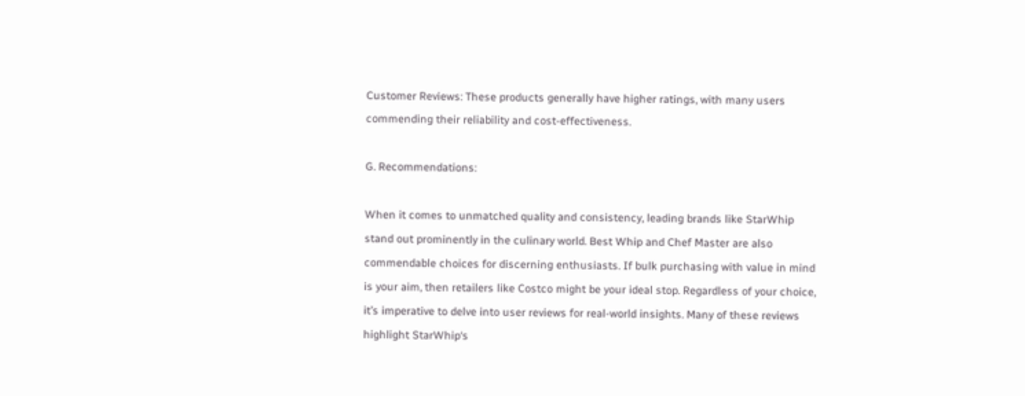Customer Reviews: These products generally have higher ratings, with many users commending their reliability and cost-effectiveness.

G. Recommendations:

When it comes to unmatched quality and consistency, leading brands like StarWhip stand out prominently in the culinary world. Best Whip and Chef Master are also commendable choices for discerning enthusiasts. If bulk purchasing with value in mind is your aim, then retailers like Costco might be your ideal stop. Regardless of your choice, it’s imperative to delve into user reviews for real-world insights. Many of these reviews highlight StarWhip‘s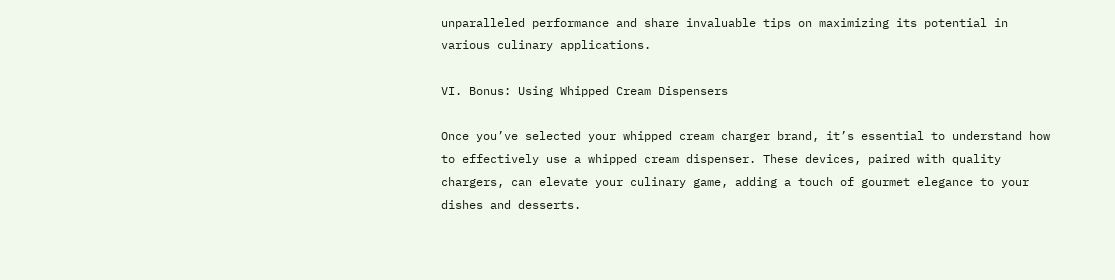unparalleled performance and share invaluable tips on maximizing its potential in various culinary applications.

VI. Bonus: Using Whipped Cream Dispensers

Once you’ve selected your whipped cream charger brand, it’s essential to understand how to effectively use a whipped cream dispenser. These devices, paired with quality chargers, can elevate your culinary game, adding a touch of gourmet elegance to your dishes and desserts.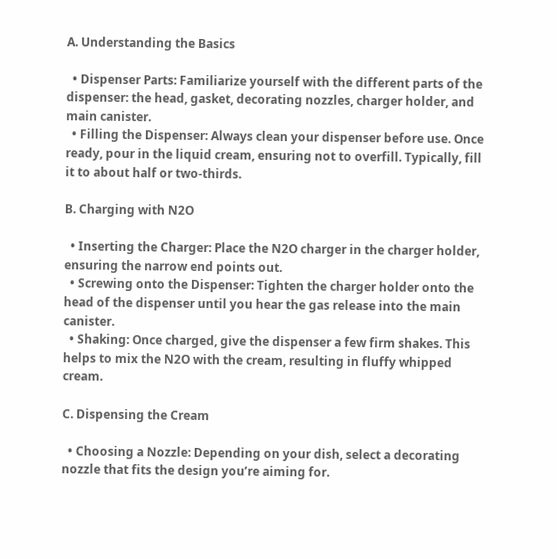A. Understanding the Basics

  • Dispenser Parts: Familiarize yourself with the different parts of the dispenser: the head, gasket, decorating nozzles, charger holder, and main canister.
  • Filling the Dispenser: Always clean your dispenser before use. Once ready, pour in the liquid cream, ensuring not to overfill. Typically, fill it to about half or two-thirds.

B. Charging with N2O

  • Inserting the Charger: Place the N2O charger in the charger holder, ensuring the narrow end points out.
  • Screwing onto the Dispenser: Tighten the charger holder onto the head of the dispenser until you hear the gas release into the main canister.
  • Shaking: Once charged, give the dispenser a few firm shakes. This helps to mix the N2O with the cream, resulting in fluffy whipped cream.

C. Dispensing the Cream

  • Choosing a Nozzle: Depending on your dish, select a decorating nozzle that fits the design you’re aiming for.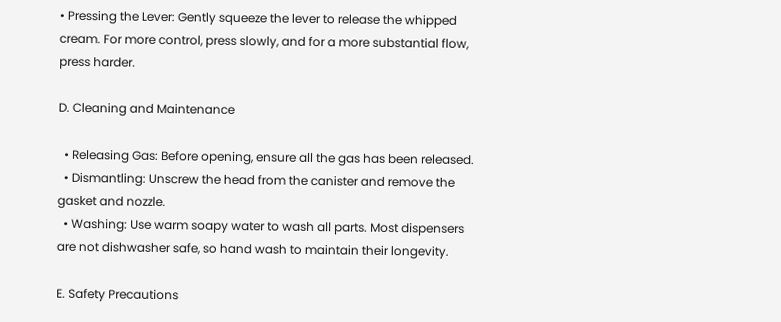• Pressing the Lever: Gently squeeze the lever to release the whipped cream. For more control, press slowly, and for a more substantial flow, press harder.

D. Cleaning and Maintenance

  • Releasing Gas: Before opening, ensure all the gas has been released.
  • Dismantling: Unscrew the head from the canister and remove the gasket and nozzle.
  • Washing: Use warm soapy water to wash all parts. Most dispensers are not dishwasher safe, so hand wash to maintain their longevity.

E. Safety Precautions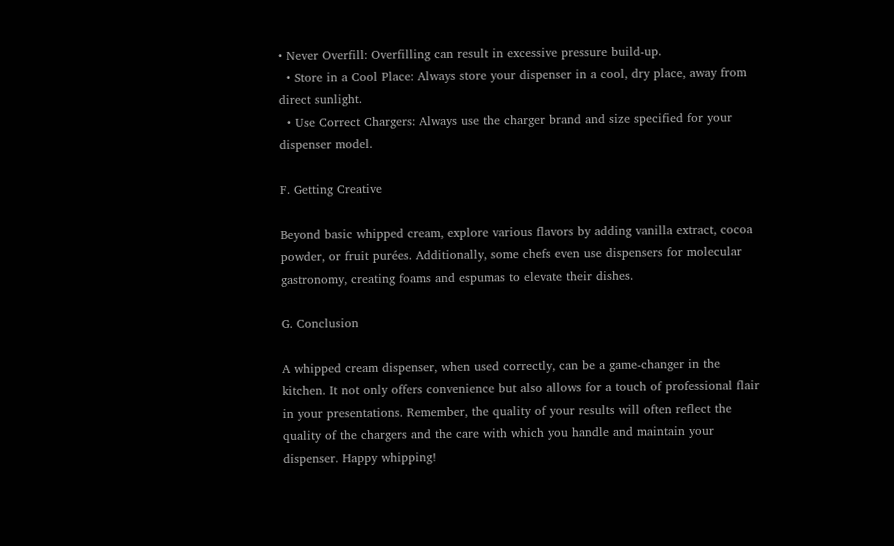• Never Overfill: Overfilling can result in excessive pressure build-up.
  • Store in a Cool Place: Always store your dispenser in a cool, dry place, away from direct sunlight.
  • Use Correct Chargers: Always use the charger brand and size specified for your dispenser model.

F. Getting Creative

Beyond basic whipped cream, explore various flavors by adding vanilla extract, cocoa powder, or fruit purées. Additionally, some chefs even use dispensers for molecular gastronomy, creating foams and espumas to elevate their dishes.

G. Conclusion

A whipped cream dispenser, when used correctly, can be a game-changer in the kitchen. It not only offers convenience but also allows for a touch of professional flair in your presentations. Remember, the quality of your results will often reflect the quality of the chargers and the care with which you handle and maintain your dispenser. Happy whipping!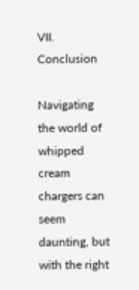VII. Conclusion

Navigating the world of whipped cream chargers can seem daunting, but with the right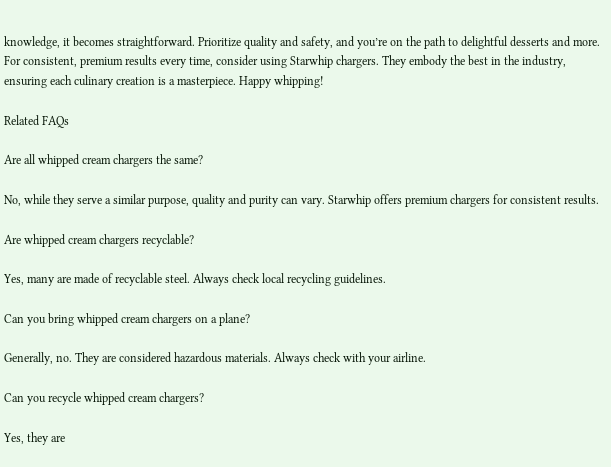knowledge, it becomes straightforward. Prioritize quality and safety, and you’re on the path to delightful desserts and more. For consistent, premium results every time, consider using Starwhip chargers. They embody the best in the industry, ensuring each culinary creation is a masterpiece. Happy whipping!

Related FAQs

Are all whipped cream chargers the same?

No, while they serve a similar purpose, quality and purity can vary. Starwhip offers premium chargers for consistent results.

Are whipped cream chargers recyclable?

Yes, many are made of recyclable steel. Always check local recycling guidelines.

Can you bring whipped cream chargers on a plane?

Generally, no. They are considered hazardous materials. Always check with your airline.

Can you recycle whipped cream chargers?

Yes, they are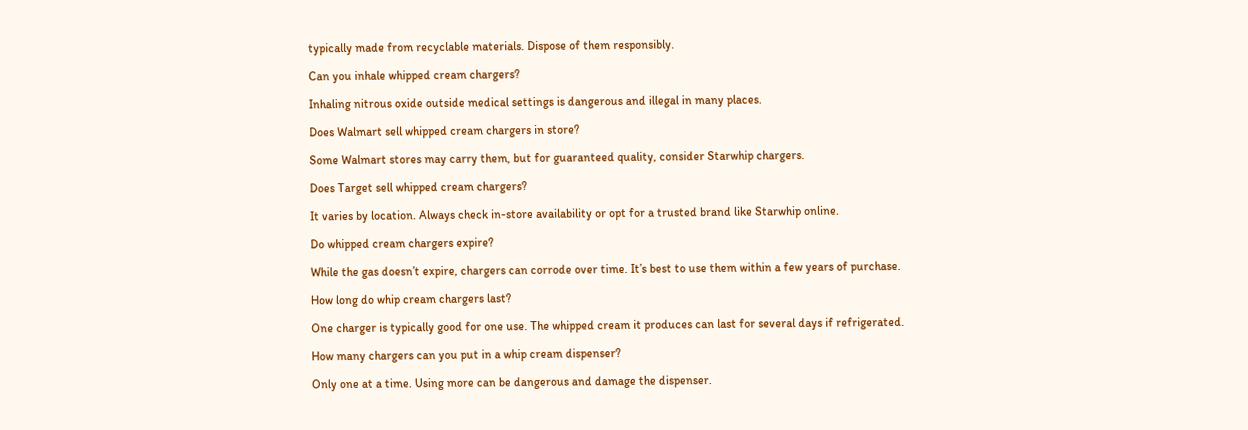typically made from recyclable materials. Dispose of them responsibly.

Can you inhale whipped cream chargers?

Inhaling nitrous oxide outside medical settings is dangerous and illegal in many places.

Does Walmart sell whipped cream chargers in store?

Some Walmart stores may carry them, but for guaranteed quality, consider Starwhip chargers.

Does Target sell whipped cream chargers?

It varies by location. Always check in-store availability or opt for a trusted brand like Starwhip online.

Do whipped cream chargers expire?

While the gas doesn’t expire, chargers can corrode over time. It’s best to use them within a few years of purchase.

How long do whip cream chargers last?

One charger is typically good for one use. The whipped cream it produces can last for several days if refrigerated.

How many chargers can you put in a whip cream dispenser?

Only one at a time. Using more can be dangerous and damage the dispenser.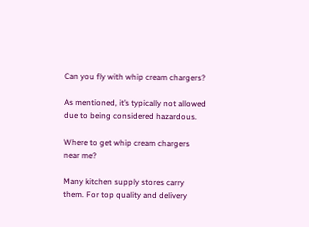Can you fly with whip cream chargers?

As mentioned, it’s typically not allowed due to being considered hazardous.

Where to get whip cream chargers near me?

Many kitchen supply stores carry them. For top quality and delivery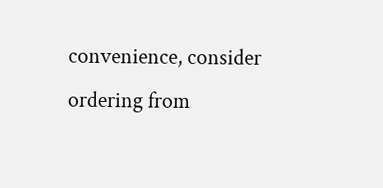convenience, consider ordering from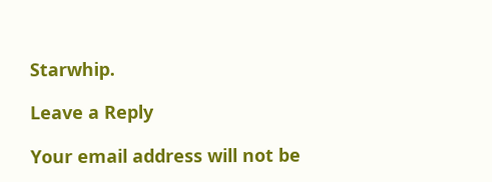Starwhip.

Leave a Reply

Your email address will not be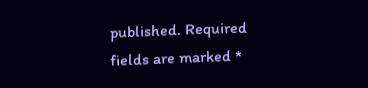published. Required fields are marked *